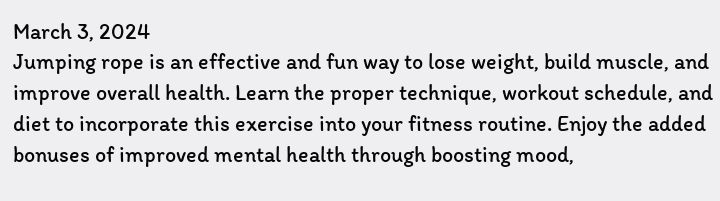March 3, 2024
Jumping rope is an effective and fun way to lose weight, build muscle, and improve overall health. Learn the proper technique, workout schedule, and diet to incorporate this exercise into your fitness routine. Enjoy the added bonuses of improved mental health through boosting mood,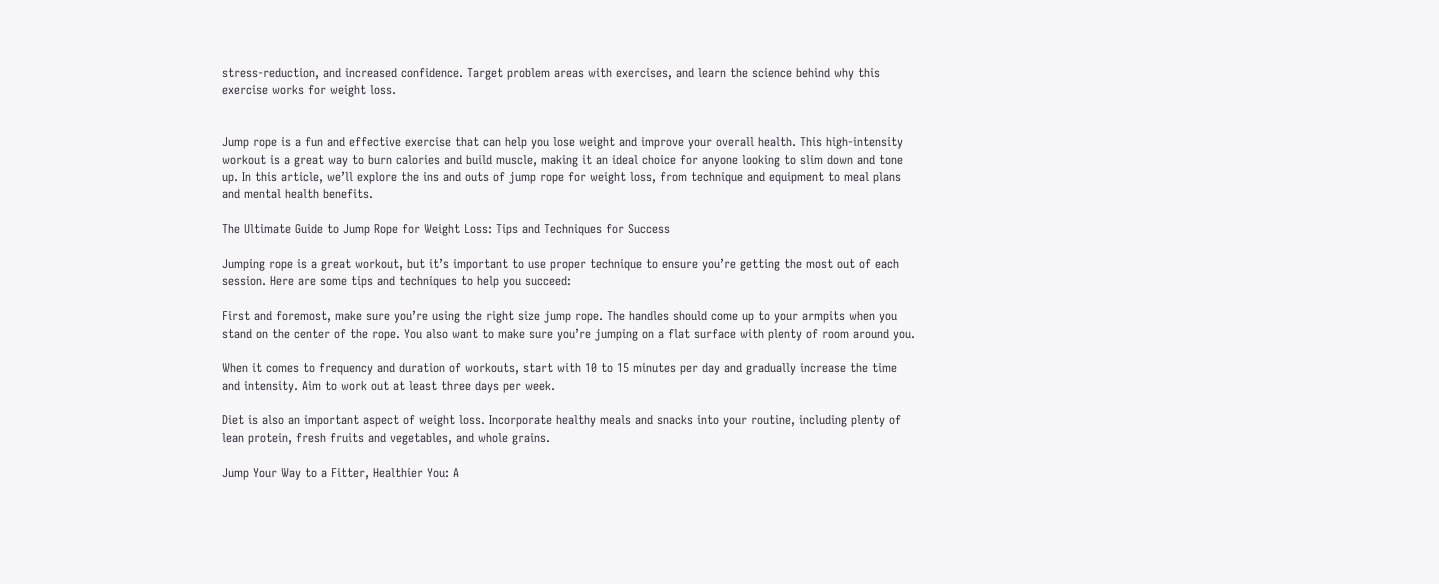stress-reduction, and increased confidence. Target problem areas with exercises, and learn the science behind why this exercise works for weight loss.


Jump rope is a fun and effective exercise that can help you lose weight and improve your overall health. This high-intensity workout is a great way to burn calories and build muscle, making it an ideal choice for anyone looking to slim down and tone up. In this article, we’ll explore the ins and outs of jump rope for weight loss, from technique and equipment to meal plans and mental health benefits.

The Ultimate Guide to Jump Rope for Weight Loss: Tips and Techniques for Success

Jumping rope is a great workout, but it’s important to use proper technique to ensure you’re getting the most out of each session. Here are some tips and techniques to help you succeed:

First and foremost, make sure you’re using the right size jump rope. The handles should come up to your armpits when you stand on the center of the rope. You also want to make sure you’re jumping on a flat surface with plenty of room around you.

When it comes to frequency and duration of workouts, start with 10 to 15 minutes per day and gradually increase the time and intensity. Aim to work out at least three days per week.

Diet is also an important aspect of weight loss. Incorporate healthy meals and snacks into your routine, including plenty of lean protein, fresh fruits and vegetables, and whole grains.

Jump Your Way to a Fitter, Healthier You: A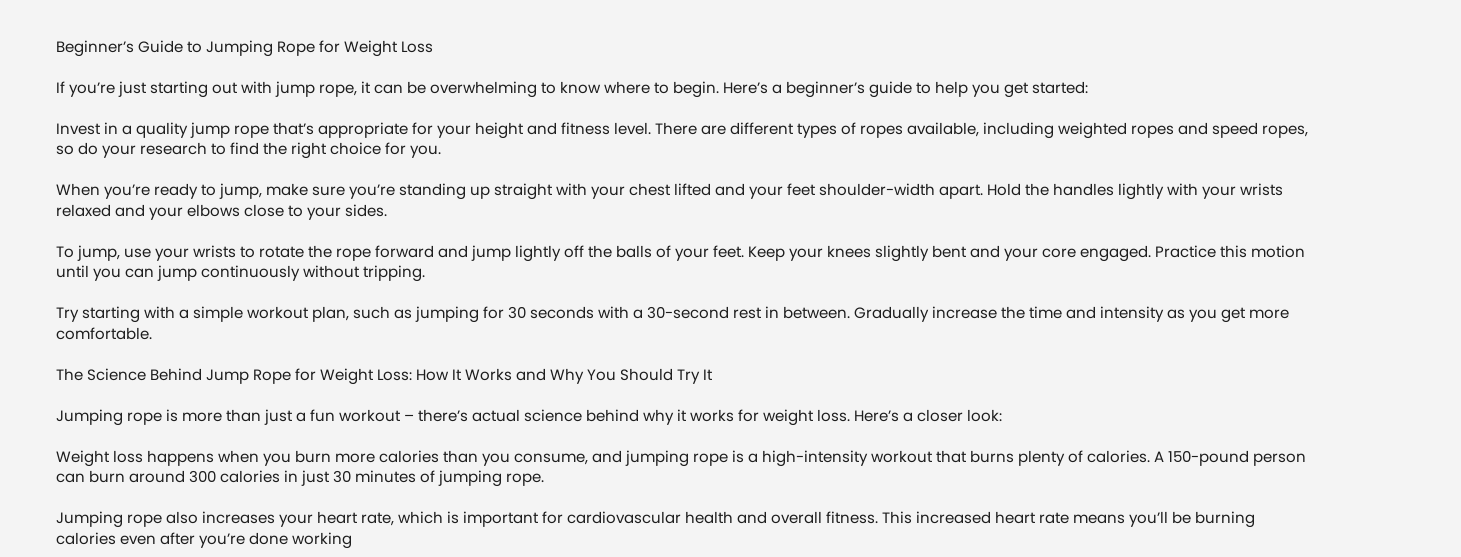Beginner’s Guide to Jumping Rope for Weight Loss

If you’re just starting out with jump rope, it can be overwhelming to know where to begin. Here’s a beginner’s guide to help you get started:

Invest in a quality jump rope that’s appropriate for your height and fitness level. There are different types of ropes available, including weighted ropes and speed ropes, so do your research to find the right choice for you.

When you’re ready to jump, make sure you’re standing up straight with your chest lifted and your feet shoulder-width apart. Hold the handles lightly with your wrists relaxed and your elbows close to your sides.

To jump, use your wrists to rotate the rope forward and jump lightly off the balls of your feet. Keep your knees slightly bent and your core engaged. Practice this motion until you can jump continuously without tripping.

Try starting with a simple workout plan, such as jumping for 30 seconds with a 30-second rest in between. Gradually increase the time and intensity as you get more comfortable.

The Science Behind Jump Rope for Weight Loss: How It Works and Why You Should Try It

Jumping rope is more than just a fun workout – there’s actual science behind why it works for weight loss. Here’s a closer look:

Weight loss happens when you burn more calories than you consume, and jumping rope is a high-intensity workout that burns plenty of calories. A 150-pound person can burn around 300 calories in just 30 minutes of jumping rope.

Jumping rope also increases your heart rate, which is important for cardiovascular health and overall fitness. This increased heart rate means you’ll be burning calories even after you’re done working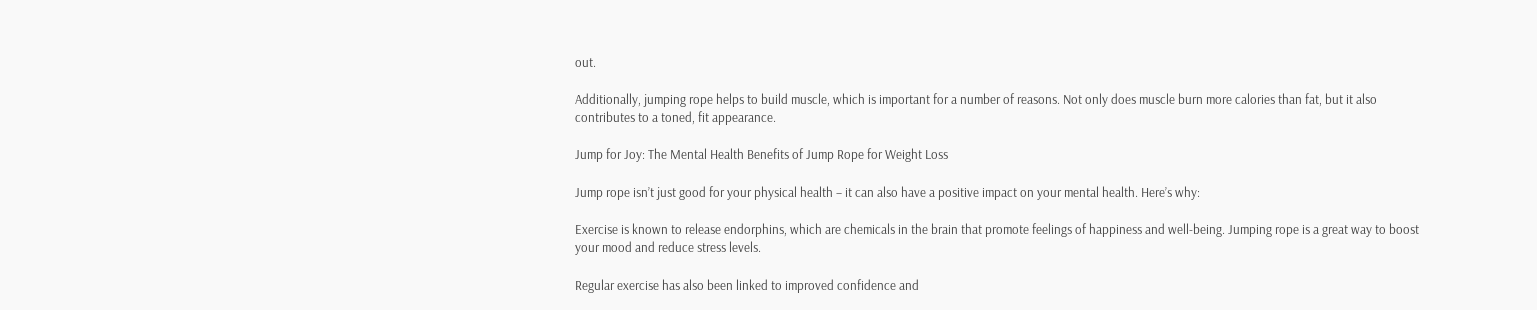out.

Additionally, jumping rope helps to build muscle, which is important for a number of reasons. Not only does muscle burn more calories than fat, but it also contributes to a toned, fit appearance.

Jump for Joy: The Mental Health Benefits of Jump Rope for Weight Loss

Jump rope isn’t just good for your physical health – it can also have a positive impact on your mental health. Here’s why:

Exercise is known to release endorphins, which are chemicals in the brain that promote feelings of happiness and well-being. Jumping rope is a great way to boost your mood and reduce stress levels.

Regular exercise has also been linked to improved confidence and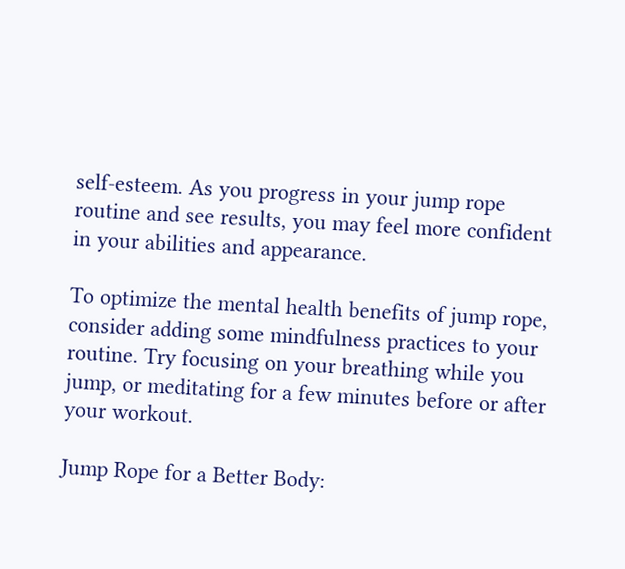self-esteem. As you progress in your jump rope routine and see results, you may feel more confident in your abilities and appearance.

To optimize the mental health benefits of jump rope, consider adding some mindfulness practices to your routine. Try focusing on your breathing while you jump, or meditating for a few minutes before or after your workout.

Jump Rope for a Better Body: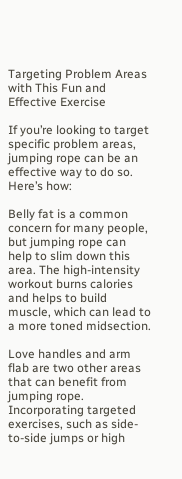Targeting Problem Areas with This Fun and Effective Exercise

If you’re looking to target specific problem areas, jumping rope can be an effective way to do so. Here’s how:

Belly fat is a common concern for many people, but jumping rope can help to slim down this area. The high-intensity workout burns calories and helps to build muscle, which can lead to a more toned midsection.

Love handles and arm flab are two other areas that can benefit from jumping rope. Incorporating targeted exercises, such as side-to-side jumps or high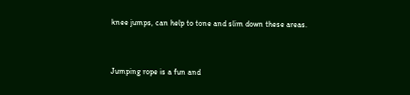knee jumps, can help to tone and slim down these areas.


Jumping rope is a fun and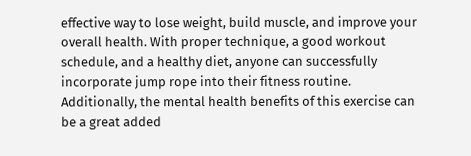effective way to lose weight, build muscle, and improve your overall health. With proper technique, a good workout schedule, and a healthy diet, anyone can successfully incorporate jump rope into their fitness routine. Additionally, the mental health benefits of this exercise can be a great added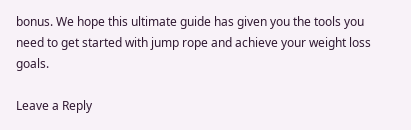bonus. We hope this ultimate guide has given you the tools you need to get started with jump rope and achieve your weight loss goals.

Leave a Reply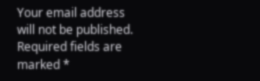Your email address will not be published. Required fields are marked *